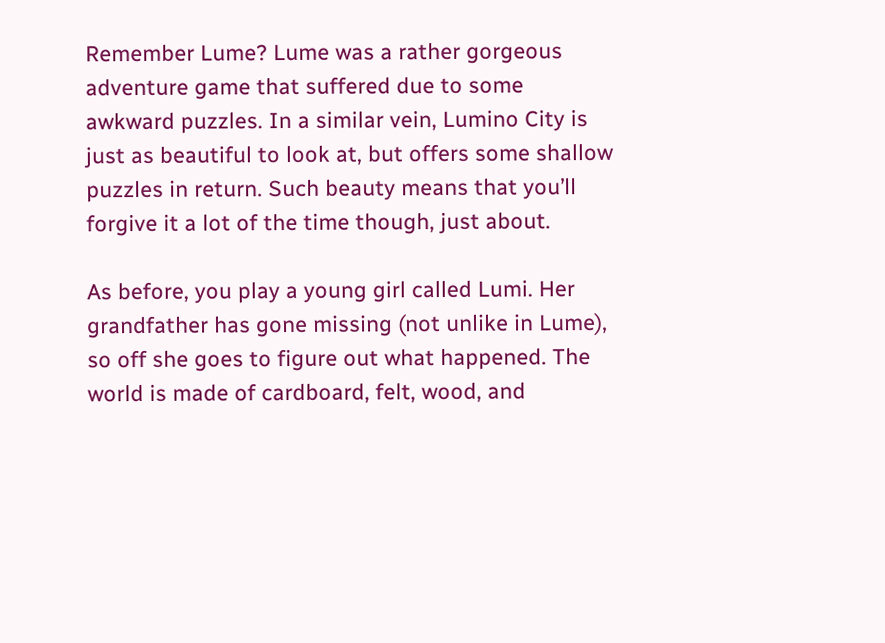Remember Lume? Lume was a rather gorgeous adventure game that suffered due to some awkward puzzles. In a similar vein, Lumino City is just as beautiful to look at, but offers some shallow puzzles in return. Such beauty means that you’ll forgive it a lot of the time though, just about.

As before, you play a young girl called Lumi. Her grandfather has gone missing (not unlike in Lume), so off she goes to figure out what happened. The world is made of cardboard, felt, wood, and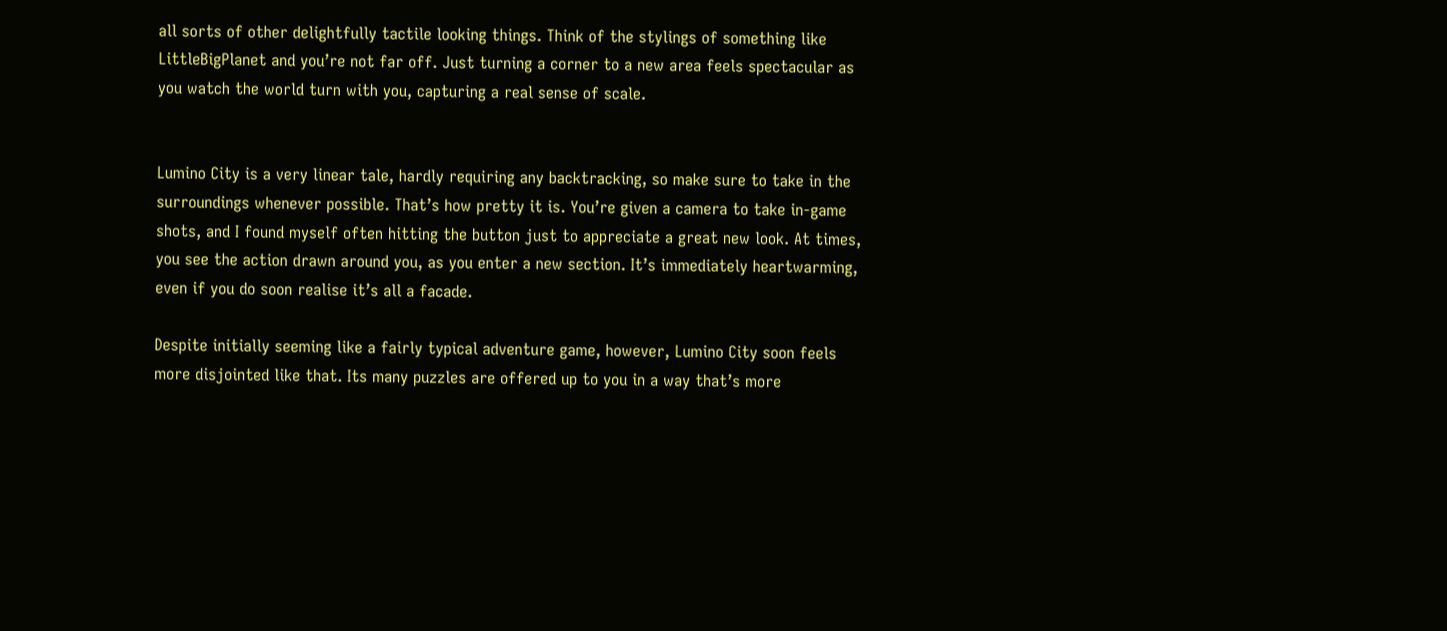all sorts of other delightfully tactile looking things. Think of the stylings of something like LittleBigPlanet and you’re not far off. Just turning a corner to a new area feels spectacular as you watch the world turn with you, capturing a real sense of scale.


Lumino City is a very linear tale, hardly requiring any backtracking, so make sure to take in the surroundings whenever possible. That’s how pretty it is. You’re given a camera to take in-game shots, and I found myself often hitting the button just to appreciate a great new look. At times, you see the action drawn around you, as you enter a new section. It’s immediately heartwarming, even if you do soon realise it’s all a facade.

Despite initially seeming like a fairly typical adventure game, however, Lumino City soon feels more disjointed like that. Its many puzzles are offered up to you in a way that’s more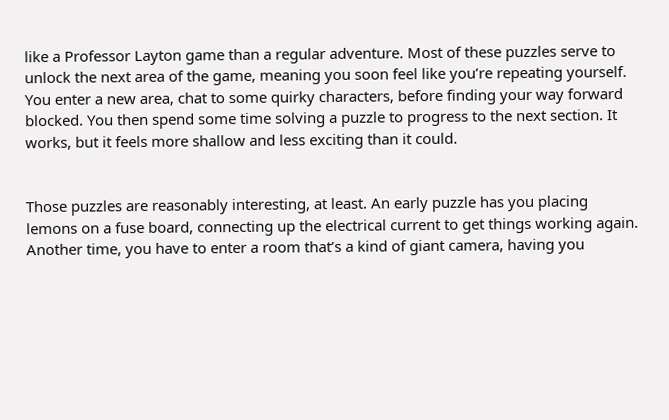like a Professor Layton game than a regular adventure. Most of these puzzles serve to unlock the next area of the game, meaning you soon feel like you’re repeating yourself. You enter a new area, chat to some quirky characters, before finding your way forward blocked. You then spend some time solving a puzzle to progress to the next section. It works, but it feels more shallow and less exciting than it could.


Those puzzles are reasonably interesting, at least. An early puzzle has you placing lemons on a fuse board, connecting up the electrical current to get things working again. Another time, you have to enter a room that’s a kind of giant camera, having you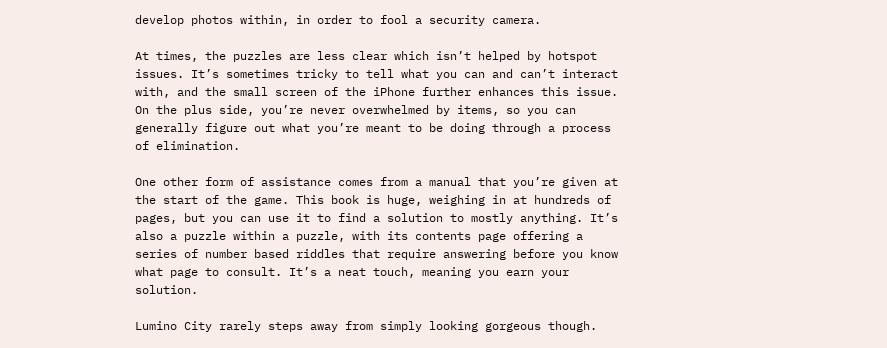develop photos within, in order to fool a security camera.

At times, the puzzles are less clear which isn’t helped by hotspot issues. It’s sometimes tricky to tell what you can and can’t interact with, and the small screen of the iPhone further enhances this issue. On the plus side, you’re never overwhelmed by items, so you can generally figure out what you’re meant to be doing through a process of elimination.

One other form of assistance comes from a manual that you’re given at the start of the game. This book is huge, weighing in at hundreds of pages, but you can use it to find a solution to mostly anything. It’s also a puzzle within a puzzle, with its contents page offering a series of number based riddles that require answering before you know what page to consult. It’s a neat touch, meaning you earn your solution.

Lumino City rarely steps away from simply looking gorgeous though.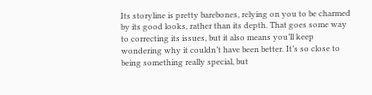Its storyline is pretty barebones, relying on you to be charmed by its good looks, rather than its depth. That goes some way to correcting its issues, but it also means you’ll keep wondering why it couldn’t have been better. It’s so close to being something really special, but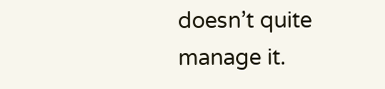doesn’t quite manage it.